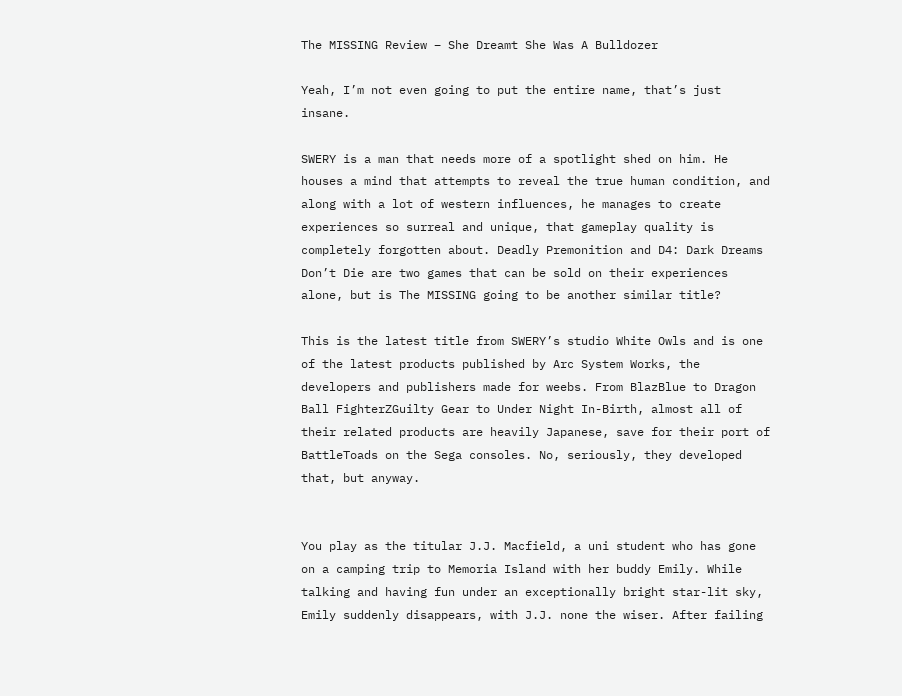The MISSING Review – She Dreamt She Was A Bulldozer

Yeah, I’m not even going to put the entire name, that’s just insane.

SWERY is a man that needs more of a spotlight shed on him. He houses a mind that attempts to reveal the true human condition, and along with a lot of western influences, he manages to create experiences so surreal and unique, that gameplay quality is completely forgotten about. Deadly Premonition and D4: Dark Dreams Don’t Die are two games that can be sold on their experiences alone, but is The MISSING going to be another similar title?

This is the latest title from SWERY’s studio White Owls and is one of the latest products published by Arc System Works, the developers and publishers made for weebs. From BlazBlue to Dragon Ball FighterZGuilty Gear to Under Night In-Birth, almost all of their related products are heavily Japanese, save for their port of BattleToads on the Sega consoles. No, seriously, they developed that, but anyway.


You play as the titular J.J. Macfield, a uni student who has gone on a camping trip to Memoria Island with her buddy Emily. While talking and having fun under an exceptionally bright star-lit sky, Emily suddenly disappears, with J.J. none the wiser. After failing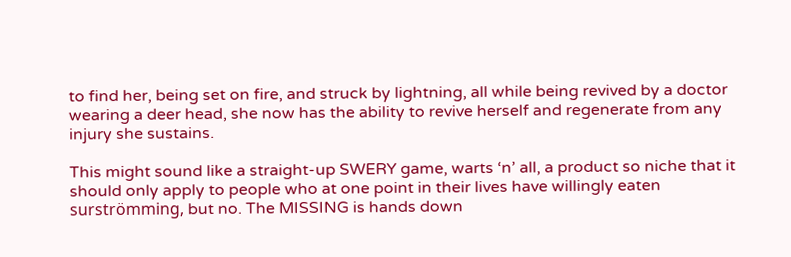to find her, being set on fire, and struck by lightning, all while being revived by a doctor wearing a deer head, she now has the ability to revive herself and regenerate from any injury she sustains.

This might sound like a straight-up SWERY game, warts ‘n’ all, a product so niche that it should only apply to people who at one point in their lives have willingly eaten surströmming, but no. The MISSING is hands down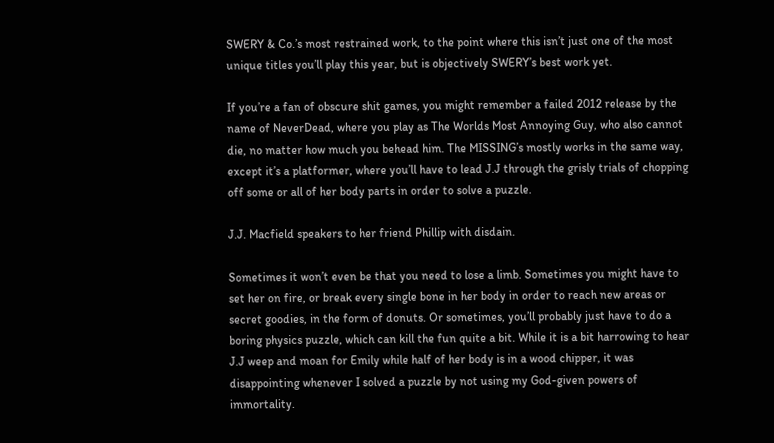SWERY & Co.’s most restrained work, to the point where this isn’t just one of the most unique titles you’ll play this year, but is objectively SWERY’s best work yet.

If you’re a fan of obscure shit games, you might remember a failed 2012 release by the name of NeverDead, where you play as The Worlds Most Annoying Guy, who also cannot die, no matter how much you behead him. The MISSING’s mostly works in the same way, except it’s a platformer, where you’ll have to lead J.J through the grisly trials of chopping off some or all of her body parts in order to solve a puzzle.

J.J. Macfield speakers to her friend Phillip with disdain.

Sometimes it won’t even be that you need to lose a limb. Sometimes you might have to set her on fire, or break every single bone in her body in order to reach new areas or secret goodies, in the form of donuts. Or sometimes, you’ll probably just have to do a boring physics puzzle, which can kill the fun quite a bit. While it is a bit harrowing to hear J.J weep and moan for Emily while half of her body is in a wood chipper, it was disappointing whenever I solved a puzzle by not using my God-given powers of immortality.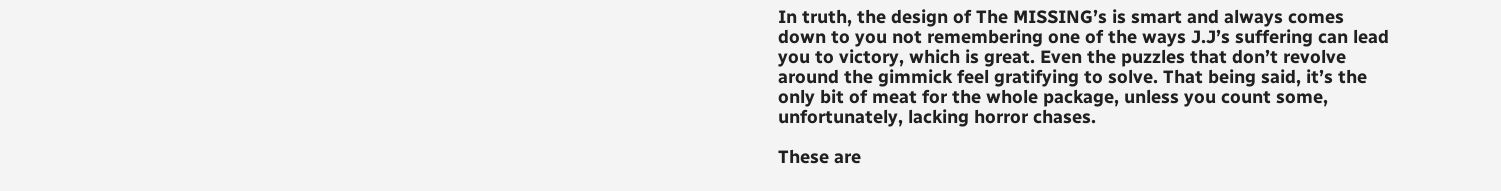In truth, the design of The MISSING’s is smart and always comes down to you not remembering one of the ways J.J’s suffering can lead you to victory, which is great. Even the puzzles that don’t revolve around the gimmick feel gratifying to solve. That being said, it’s the only bit of meat for the whole package, unless you count some, unfortunately, lacking horror chases.

These are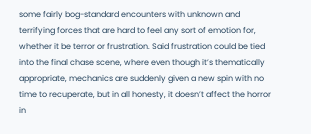some fairly bog-standard encounters with unknown and terrifying forces that are hard to feel any sort of emotion for, whether it be terror or frustration. Said frustration could be tied into the final chase scene, where even though it’s thematically appropriate, mechanics are suddenly given a new spin with no time to recuperate, but in all honesty, it doesn’t affect the horror in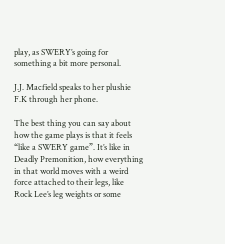play, as SWERY’s going for something a bit more personal.

J.J. Macfield speaks to her plushie F.K through her phone.

The best thing you can say about how the game plays is that it feels “like a SWERY game”. It’s like in Deadly Premonition, how everything in that world moves with a weird force attached to their legs, like Rock Lee’s leg weights or some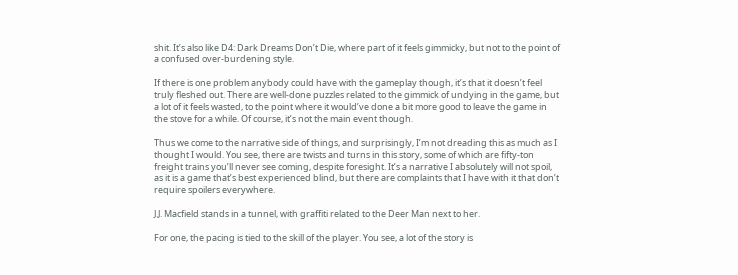shit. It’s also like D4: Dark Dreams Don’t Die, where part of it feels gimmicky, but not to the point of a confused over-burdening style.

If there is one problem anybody could have with the gameplay though, it’s that it doesn’t feel truly fleshed out. There are well-done puzzles related to the gimmick of undying in the game, but a lot of it feels wasted, to the point where it would’ve done a bit more good to leave the game in the stove for a while. Of course, it’s not the main event though.

Thus we come to the narrative side of things, and surprisingly, I’m not dreading this as much as I thought I would. You see, there are twists and turns in this story, some of which are fifty-ton freight trains you’ll never see coming, despite foresight. It’s a narrative I absolutely will not spoil, as it is a game that’s best experienced blind, but there are complaints that I have with it that don’t require spoilers everywhere.

J.J. Macfield stands in a tunnel, with graffiti related to the Deer Man next to her.

For one, the pacing is tied to the skill of the player. You see, a lot of the story is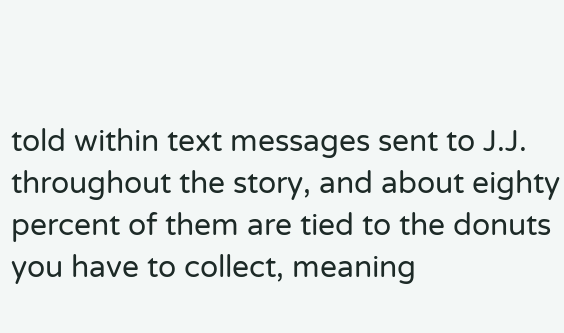told within text messages sent to J.J. throughout the story, and about eighty percent of them are tied to the donuts you have to collect, meaning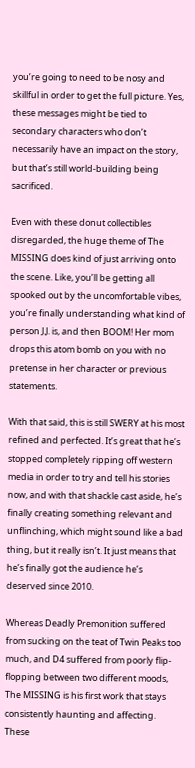you’re going to need to be nosy and skillful in order to get the full picture. Yes, these messages might be tied to secondary characters who don’t necessarily have an impact on the story, but that’s still world-building being sacrificed.

Even with these donut collectibles disregarded, the huge theme of The MISSING does kind of just arriving onto the scene. Like, you’ll be getting all spooked out by the uncomfortable vibes, you’re finally understanding what kind of person J.J. is, and then BOOM! Her mom drops this atom bomb on you with no pretense in her character or previous statements.

With that said, this is still SWERY at his most refined and perfected. It’s great that he’s stopped completely ripping off western media in order to try and tell his stories now, and with that shackle cast aside, he’s finally creating something relevant and unflinching, which might sound like a bad thing, but it really isn’t. It just means that he’s finally got the audience he’s deserved since 2010.

Whereas Deadly Premonition suffered from sucking on the teat of Twin Peaks too much, and D4 suffered from poorly flip-flopping between two different moods, The MISSING is his first work that stays consistently haunting and affecting. These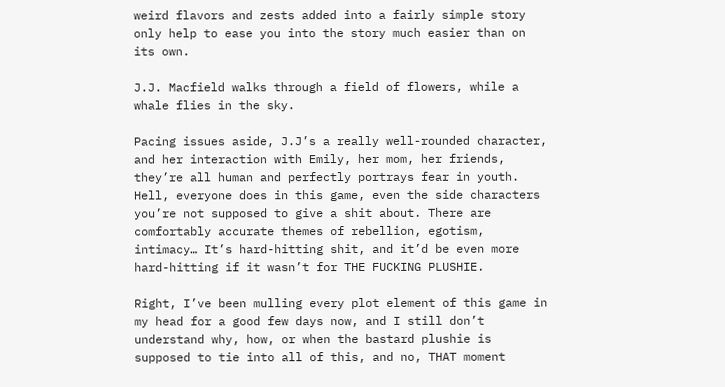weird flavors and zests added into a fairly simple story only help to ease you into the story much easier than on its own.

J.J. Macfield walks through a field of flowers, while a whale flies in the sky.

Pacing issues aside, J.J’s a really well-rounded character, and her interaction with Emily, her mom, her friends, they’re all human and perfectly portrays fear in youth. Hell, everyone does in this game, even the side characters you’re not supposed to give a shit about. There are comfortably accurate themes of rebellion, egotism, intimacy… It’s hard-hitting shit, and it’d be even more hard-hitting if it wasn’t for THE FUCKING PLUSHIE.

Right, I’ve been mulling every plot element of this game in my head for a good few days now, and I still don’t understand why, how, or when the bastard plushie is supposed to tie into all of this, and no, THAT moment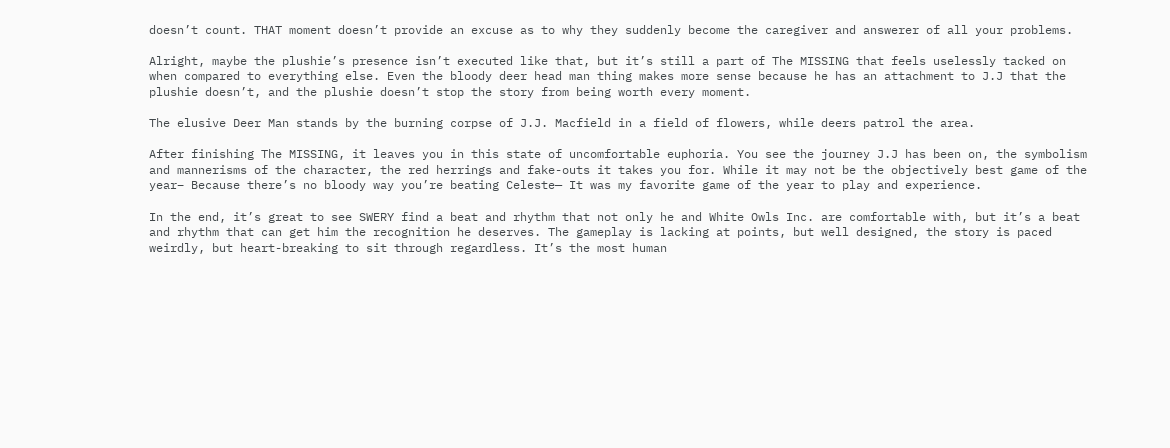doesn’t count. THAT moment doesn’t provide an excuse as to why they suddenly become the caregiver and answerer of all your problems.

Alright, maybe the plushie’s presence isn’t executed like that, but it’s still a part of The MISSING that feels uselessly tacked on when compared to everything else. Even the bloody deer head man thing makes more sense because he has an attachment to J.J that the plushie doesn’t, and the plushie doesn’t stop the story from being worth every moment.

The elusive Deer Man stands by the burning corpse of J.J. Macfield in a field of flowers, while deers patrol the area.

After finishing The MISSING, it leaves you in this state of uncomfortable euphoria. You see the journey J.J has been on, the symbolism and mannerisms of the character, the red herrings and fake-outs it takes you for. While it may not be the objectively best game of the year– Because there’s no bloody way you’re beating Celeste— It was my favorite game of the year to play and experience.

In the end, it’s great to see SWERY find a beat and rhythm that not only he and White Owls Inc. are comfortable with, but it’s a beat and rhythm that can get him the recognition he deserves. The gameplay is lacking at points, but well designed, the story is paced weirdly, but heart-breaking to sit through regardless. It’s the most human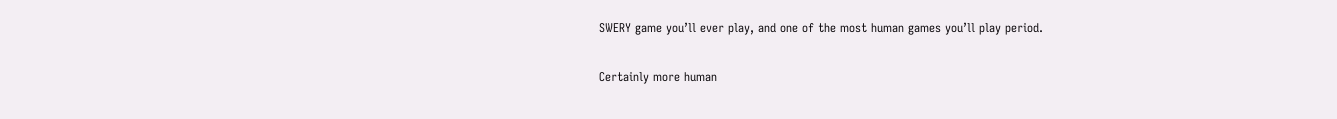SWERY game you’ll ever play, and one of the most human games you’ll play period.

Certainly more human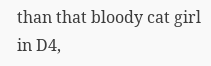than that bloody cat girl in D4,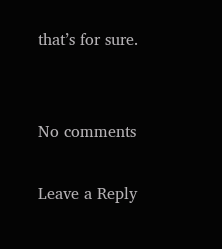that’s for sure.


No comments

Leave a Reply